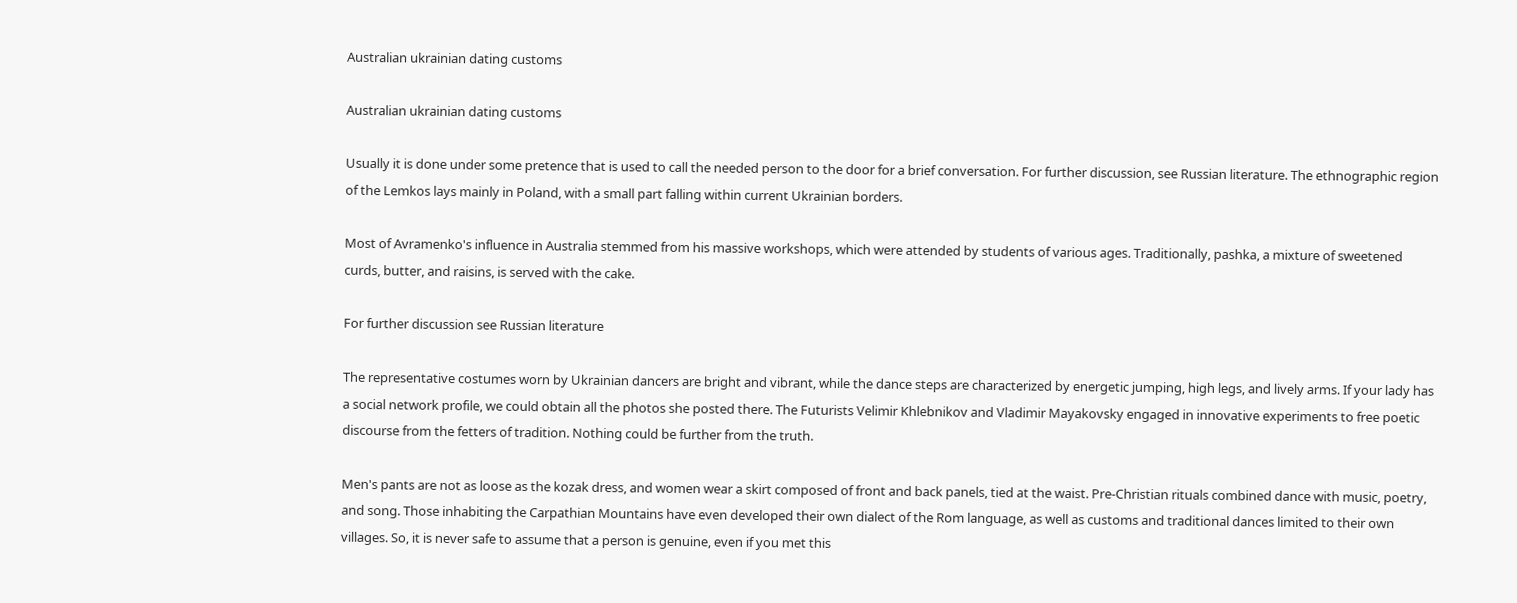Australian ukrainian dating customs

Australian ukrainian dating customs

Usually it is done under some pretence that is used to call the needed person to the door for a brief conversation. For further discussion, see Russian literature. The ethnographic region of the Lemkos lays mainly in Poland, with a small part falling within current Ukrainian borders.

Most of Avramenko's influence in Australia stemmed from his massive workshops, which were attended by students of various ages. Traditionally, pashka, a mixture of sweetened curds, butter, and raisins, is served with the cake.

For further discussion see Russian literature

The representative costumes worn by Ukrainian dancers are bright and vibrant, while the dance steps are characterized by energetic jumping, high legs, and lively arms. If your lady has a social network profile, we could obtain all the photos she posted there. The Futurists Velimir Khlebnikov and Vladimir Mayakovsky engaged in innovative experiments to free poetic discourse from the fetters of tradition. Nothing could be further from the truth.

Men's pants are not as loose as the kozak dress, and women wear a skirt composed of front and back panels, tied at the waist. Pre-Christian rituals combined dance with music, poetry, and song. Those inhabiting the Carpathian Mountains have even developed their own dialect of the Rom language, as well as customs and traditional dances limited to their own villages. So, it is never safe to assume that a person is genuine, even if you met this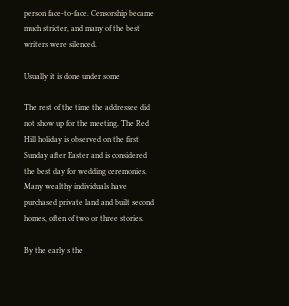person face-to-face. Censorship became much stricter, and many of the best writers were silenced.

Usually it is done under some

The rest of the time the addressee did not show up for the meeting. The Red Hill holiday is observed on the first Sunday after Easter and is considered the best day for wedding ceremonies. Many wealthy individuals have purchased private land and built second homes, often of two or three stories.

By the early s the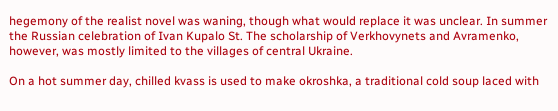hegemony of the realist novel was waning, though what would replace it was unclear. In summer the Russian celebration of Ivan Kupalo St. The scholarship of Verkhovynets and Avramenko, however, was mostly limited to the villages of central Ukraine.

On a hot summer day, chilled kvass is used to make okroshka, a traditional cold soup laced with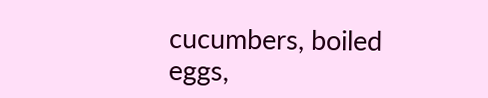cucumbers, boiled eggs,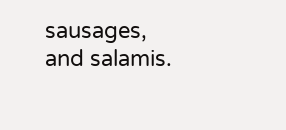sausages, and salamis.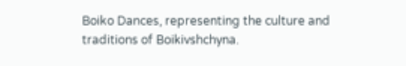Boiko Dances, representing the culture and traditions of Boikivshchyna.